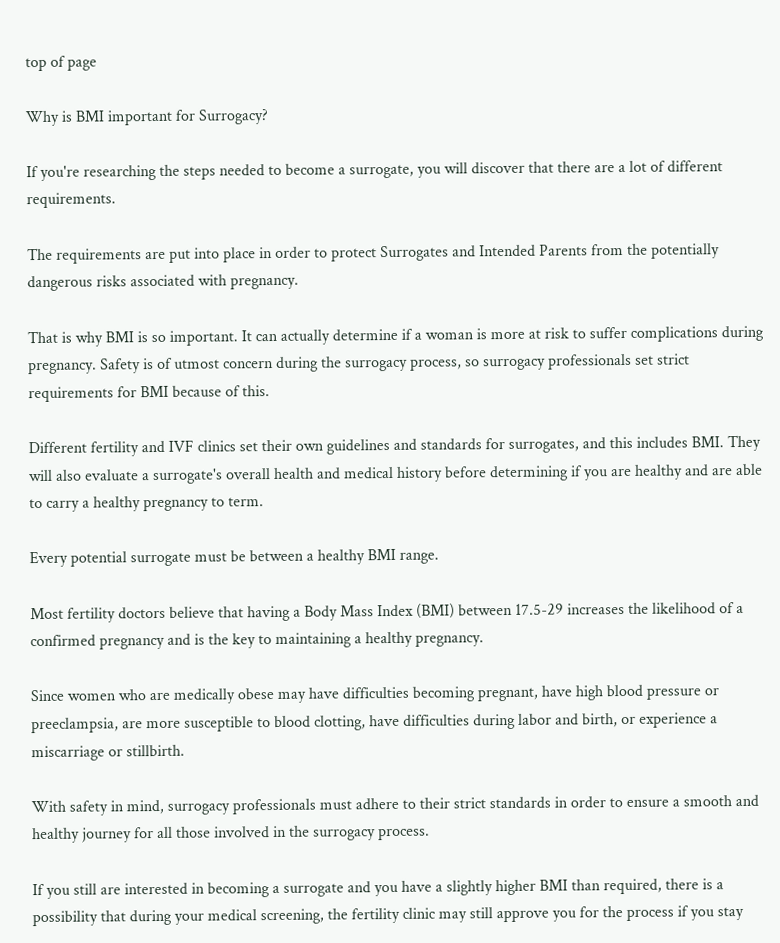top of page

Why is BMI important for Surrogacy?

If you're researching the steps needed to become a surrogate, you will discover that there are a lot of different requirements.

The requirements are put into place in order to protect Surrogates and Intended Parents from the potentially dangerous risks associated with pregnancy.

That is why BMI is so important. It can actually determine if a woman is more at risk to suffer complications during pregnancy. Safety is of utmost concern during the surrogacy process, so surrogacy professionals set strict requirements for BMI because of this.

Different fertility and IVF clinics set their own guidelines and standards for surrogates, and this includes BMI. They will also evaluate a surrogate's overall health and medical history before determining if you are healthy and are able to carry a healthy pregnancy to term.

Every potential surrogate must be between a healthy BMI range.

Most fertility doctors believe that having a Body Mass Index (BMI) between 17.5-29 increases the likelihood of a confirmed pregnancy and is the key to maintaining a healthy pregnancy.

Since women who are medically obese may have difficulties becoming pregnant, have high blood pressure or preeclampsia, are more susceptible to blood clotting, have difficulties during labor and birth, or experience a miscarriage or stillbirth.

With safety in mind, surrogacy professionals must adhere to their strict standards in order to ensure a smooth and healthy journey for all those involved in the surrogacy process.

If you still are interested in becoming a surrogate and you have a slightly higher BMI than required, there is a possibility that during your medical screening, the fertility clinic may still approve you for the process if you stay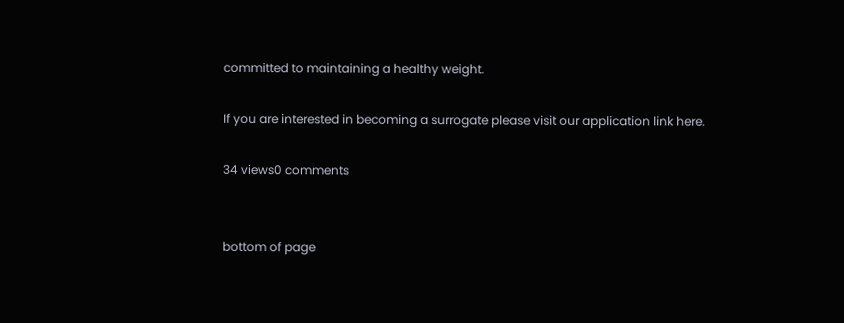committed to maintaining a healthy weight.

If you are interested in becoming a surrogate please visit our application link here.

34 views0 comments


bottom of page